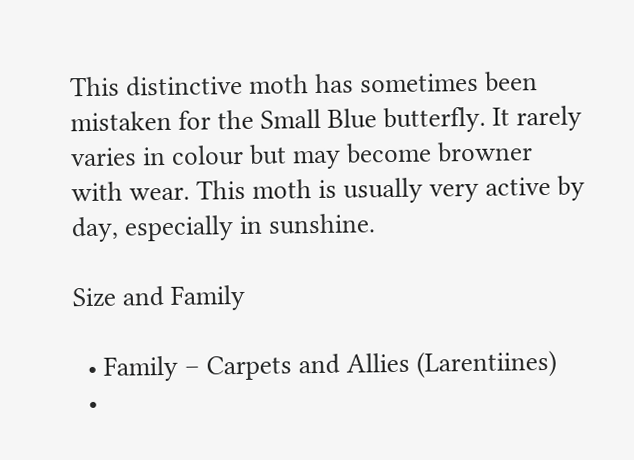This distinctive moth has sometimes been mistaken for the Small Blue butterfly. It rarely varies in colour but may become browner with wear. This moth is usually very active by day, especially in sunshine.

Size and Family

  • Family – Carpets and Allies (Larentiines)
  •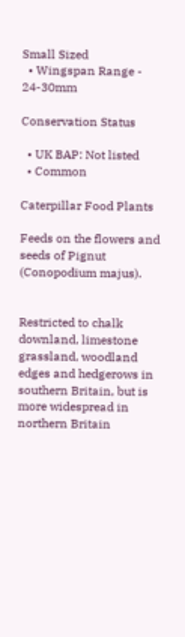Small Sized
  • Wingspan Range - 24-30mm

Conservation Status

  • UK BAP: Not listed
  • Common

Caterpillar Food Plants

Feeds on the flowers and seeds of Pignut (Conopodium majus).


Restricted to chalk downland, limestone grassland, woodland edges and hedgerows in southern Britain, but is more widespread in northern Britain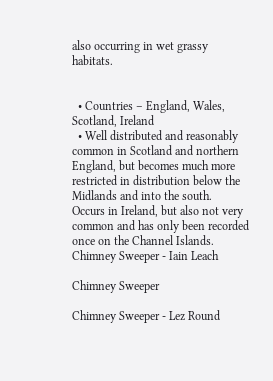also occurring in wet grassy habitats.


  • Countries – England, Wales, Scotland, Ireland
  • Well distributed and reasonably common in Scotland and northern England, but becomes much more restricted in distribution below the Midlands and into the south.  Occurs in Ireland, but also not very common and has only been recorded once on the Channel Islands.
Chimney Sweeper - Iain Leach

Chimney Sweeper

Chimney Sweeper - Lez Round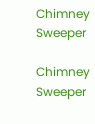Chimney Sweeper

Chimney Sweeper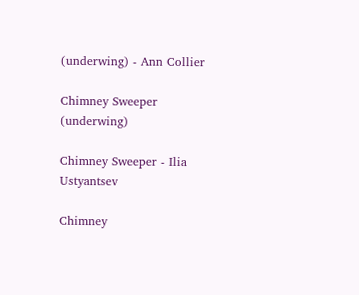(underwing) - Ann Collier

Chimney Sweeper (underwing)

Chimney Sweeper - Ilia Ustyantsev

Chimney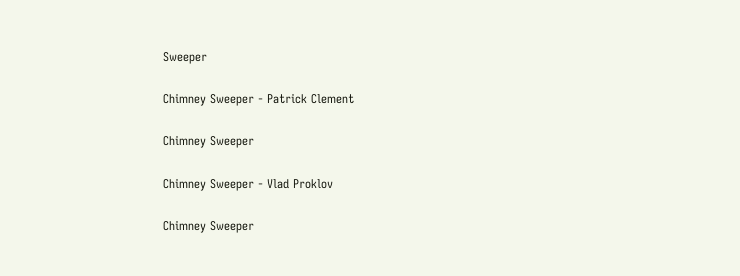Sweeper

Chimney Sweeper - Patrick Clement

Chimney Sweeper

Chimney Sweeper - Vlad Proklov

Chimney Sweeper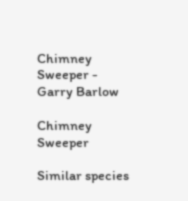Chimney Sweeper - Garry Barlow

Chimney Sweeper

Similar species